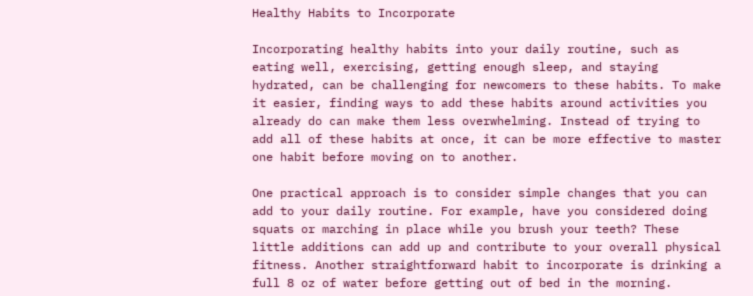Healthy Habits to Incorporate

Incorporating healthy habits into your daily routine, such as eating well, exercising, getting enough sleep, and staying hydrated, can be challenging for newcomers to these habits. To make it easier, finding ways to add these habits around activities you already do can make them less overwhelming. Instead of trying to add all of these habits at once, it can be more effective to master one habit before moving on to another.

One practical approach is to consider simple changes that you can add to your daily routine. For example, have you considered doing squats or marching in place while you brush your teeth? These little additions can add up and contribute to your overall physical fitness. Another straightforward habit to incorporate is drinking a full 8 oz of water before getting out of bed in the morning.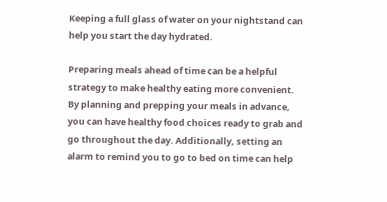Keeping a full glass of water on your nightstand can help you start the day hydrated.

Preparing meals ahead of time can be a helpful strategy to make healthy eating more convenient. By planning and prepping your meals in advance, you can have healthy food choices ready to grab and go throughout the day. Additionally, setting an alarm to remind you to go to bed on time can help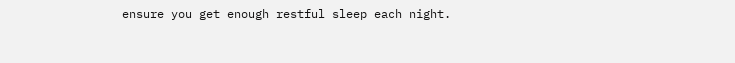ensure you get enough restful sleep each night.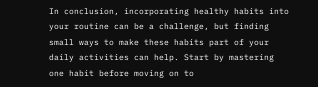In conclusion, incorporating healthy habits into your routine can be a challenge, but finding small ways to make these habits part of your daily activities can help. Start by mastering one habit before moving on to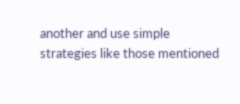another and use simple strategies like those mentioned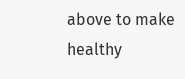above to make healthy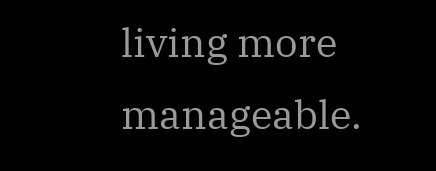living more manageable.